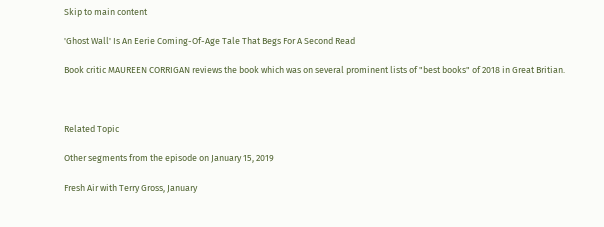Skip to main content

'Ghost Wall' Is An Eerie Coming-Of-Age Tale That Begs For A Second Read

Book critic MAUREEN CORRIGAN reviews the book which was on several prominent lists of "best books" of 2018 in Great Britian.



Related Topic

Other segments from the episode on January 15, 2019

Fresh Air with Terry Gross, January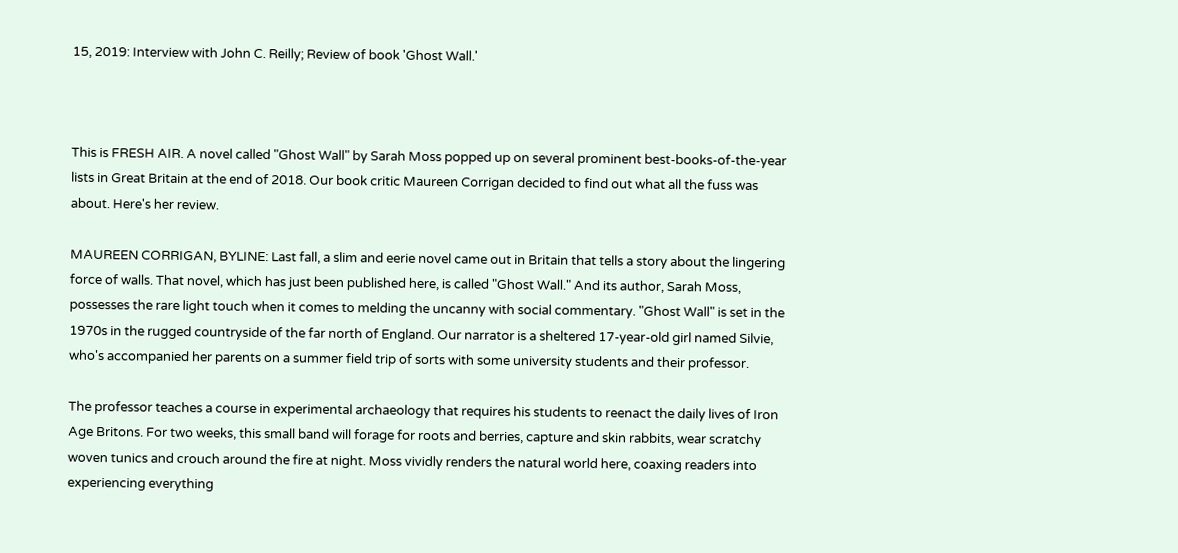15, 2019: Interview with John C. Reilly; Review of book 'Ghost Wall.'



This is FRESH AIR. A novel called "Ghost Wall" by Sarah Moss popped up on several prominent best-books-of-the-year lists in Great Britain at the end of 2018. Our book critic Maureen Corrigan decided to find out what all the fuss was about. Here's her review.

MAUREEN CORRIGAN, BYLINE: Last fall, a slim and eerie novel came out in Britain that tells a story about the lingering force of walls. That novel, which has just been published here, is called "Ghost Wall." And its author, Sarah Moss, possesses the rare light touch when it comes to melding the uncanny with social commentary. "Ghost Wall" is set in the 1970s in the rugged countryside of the far north of England. Our narrator is a sheltered 17-year-old girl named Silvie, who's accompanied her parents on a summer field trip of sorts with some university students and their professor.

The professor teaches a course in experimental archaeology that requires his students to reenact the daily lives of Iron Age Britons. For two weeks, this small band will forage for roots and berries, capture and skin rabbits, wear scratchy woven tunics and crouch around the fire at night. Moss vividly renders the natural world here, coaxing readers into experiencing everything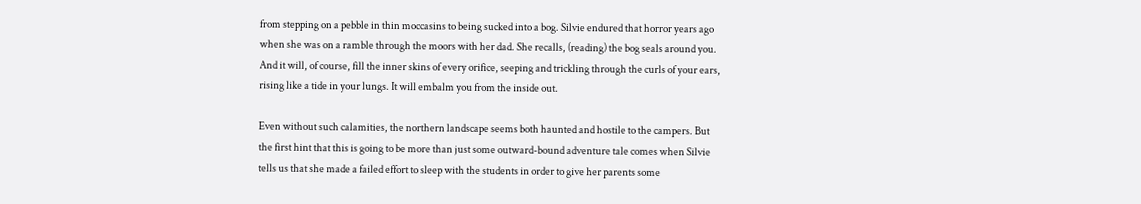from stepping on a pebble in thin moccasins to being sucked into a bog. Silvie endured that horror years ago when she was on a ramble through the moors with her dad. She recalls, (reading) the bog seals around you. And it will, of course, fill the inner skins of every orifice, seeping and trickling through the curls of your ears, rising like a tide in your lungs. It will embalm you from the inside out.

Even without such calamities, the northern landscape seems both haunted and hostile to the campers. But the first hint that this is going to be more than just some outward-bound adventure tale comes when Silvie tells us that she made a failed effort to sleep with the students in order to give her parents some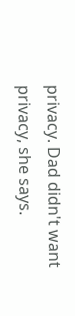privacy. Dad didn't want privacy, she says.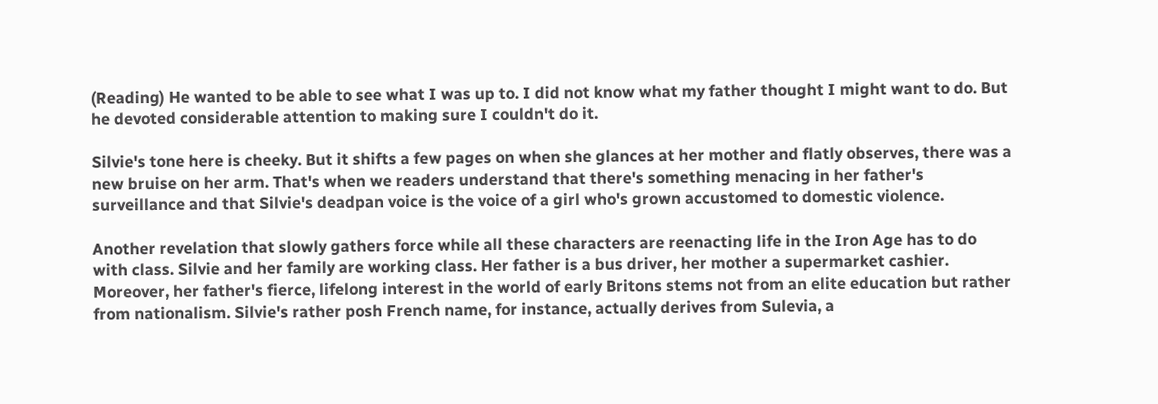(Reading) He wanted to be able to see what I was up to. I did not know what my father thought I might want to do. But he devoted considerable attention to making sure I couldn't do it.

Silvie's tone here is cheeky. But it shifts a few pages on when she glances at her mother and flatly observes, there was a new bruise on her arm. That's when we readers understand that there's something menacing in her father's surveillance and that Silvie's deadpan voice is the voice of a girl who's grown accustomed to domestic violence.

Another revelation that slowly gathers force while all these characters are reenacting life in the Iron Age has to do with class. Silvie and her family are working class. Her father is a bus driver, her mother a supermarket cashier. Moreover, her father's fierce, lifelong interest in the world of early Britons stems not from an elite education but rather from nationalism. Silvie's rather posh French name, for instance, actually derives from Sulevia, a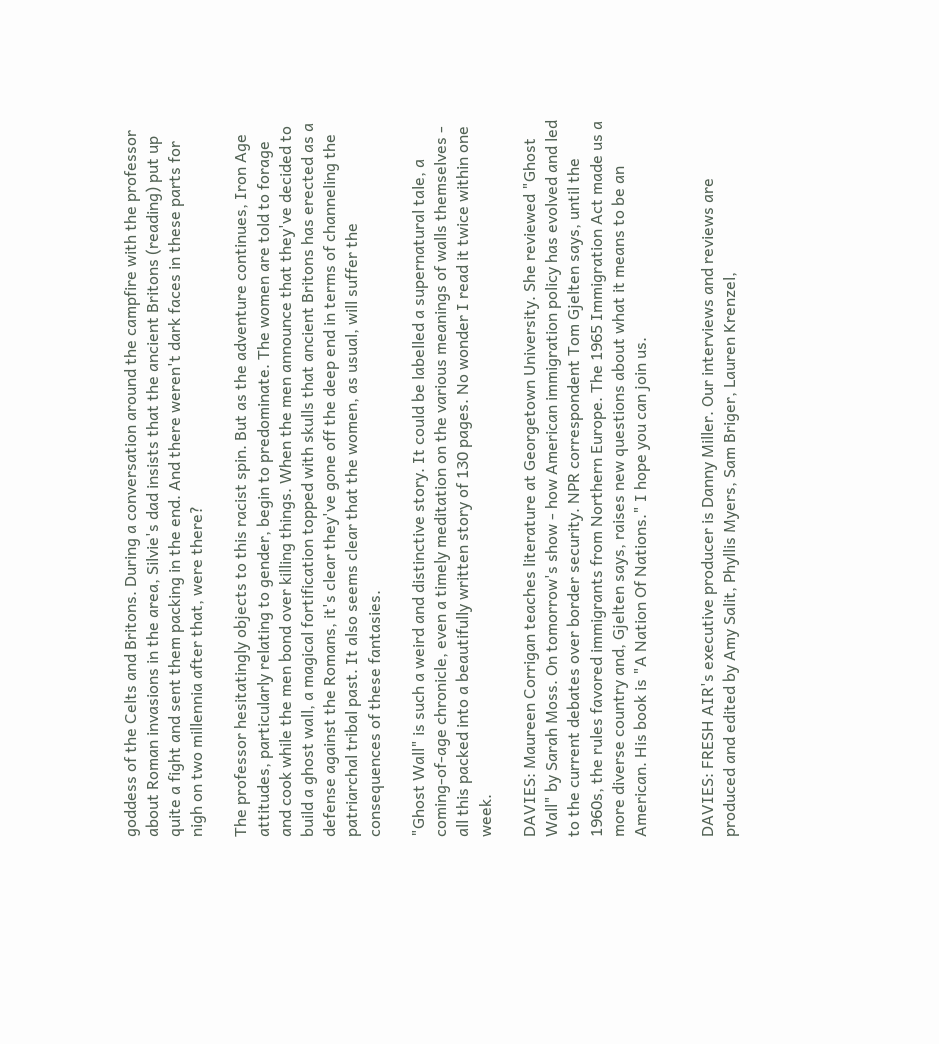goddess of the Celts and Britons. During a conversation around the campfire with the professor about Roman invasions in the area, Silvie's dad insists that the ancient Britons (reading) put up quite a fight and sent them packing in the end. And there weren't dark faces in these parts for nigh on two millennia after that, were there?

The professor hesitatingly objects to this racist spin. But as the adventure continues, Iron Age attitudes, particularly relating to gender, begin to predominate. The women are told to forage and cook while the men bond over killing things. When the men announce that they've decided to build a ghost wall, a magical fortification topped with skulls that ancient Britons has erected as a defense against the Romans, it's clear they've gone off the deep end in terms of channeling the patriarchal tribal past. It also seems clear that the women, as usual, will suffer the consequences of these fantasies.

"Ghost Wall" is such a weird and distinctive story. It could be labelled a supernatural tale, a coming-of-age chronicle, even a timely meditation on the various meanings of walls themselves - all this packed into a beautifully written story of 130 pages. No wonder I read it twice within one week.

DAVIES: Maureen Corrigan teaches literature at Georgetown University. She reviewed "Ghost Wall" by Sarah Moss. On tomorrow's show - how American immigration policy has evolved and led to the current debates over border security. NPR correspondent Tom Gjelten says, until the 1960s, the rules favored immigrants from Northern Europe. The 1965 Immigration Act made us a more diverse country and, Gjelten says, raises new questions about what it means to be an American. His book is "A Nation Of Nations." I hope you can join us.


DAVIES: FRESH AIR's executive producer is Danny Miller. Our interviews and reviews are produced and edited by Amy Salit, Phyllis Myers, Sam Briger, Lauren Krenzel,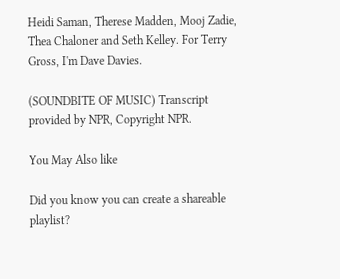Heidi Saman, Therese Madden, Mooj Zadie, Thea Chaloner and Seth Kelley. For Terry Gross, I'm Dave Davies.

(SOUNDBITE OF MUSIC) Transcript provided by NPR, Copyright NPR.

You May Also like

Did you know you can create a shareable playlist?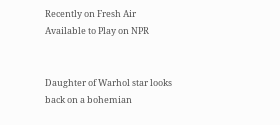Recently on Fresh Air Available to Play on NPR


Daughter of Warhol star looks back on a bohemian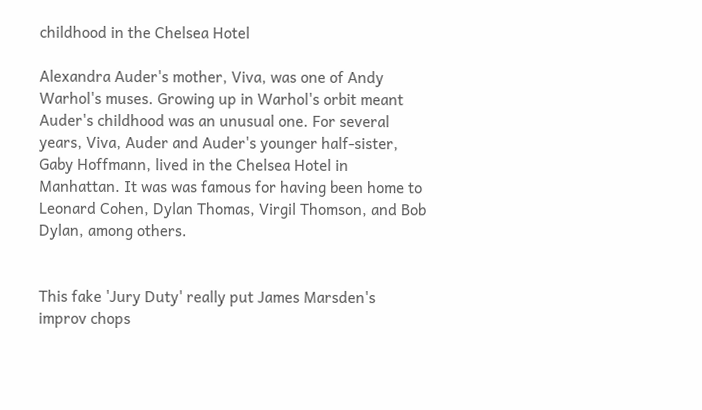childhood in the Chelsea Hotel

Alexandra Auder's mother, Viva, was one of Andy Warhol's muses. Growing up in Warhol's orbit meant Auder's childhood was an unusual one. For several years, Viva, Auder and Auder's younger half-sister, Gaby Hoffmann, lived in the Chelsea Hotel in Manhattan. It was was famous for having been home to Leonard Cohen, Dylan Thomas, Virgil Thomson, and Bob Dylan, among others.


This fake 'Jury Duty' really put James Marsden's improv chops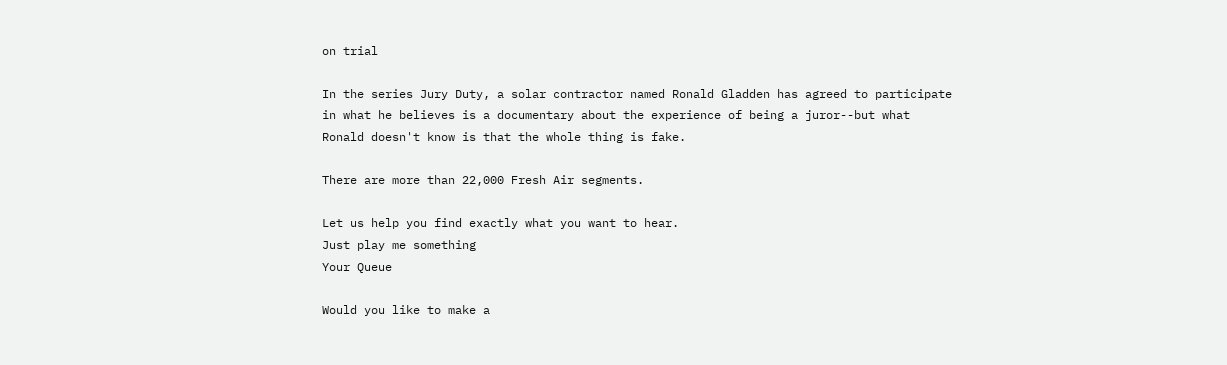on trial

In the series Jury Duty, a solar contractor named Ronald Gladden has agreed to participate in what he believes is a documentary about the experience of being a juror--but what Ronald doesn't know is that the whole thing is fake.

There are more than 22,000 Fresh Air segments.

Let us help you find exactly what you want to hear.
Just play me something
Your Queue

Would you like to make a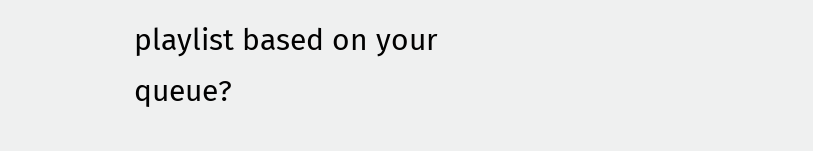playlist based on your queue?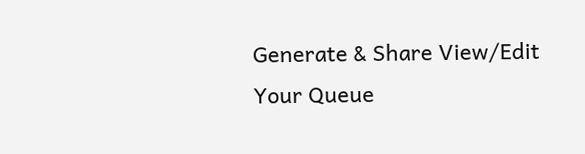Generate & Share View/Edit Your Queue